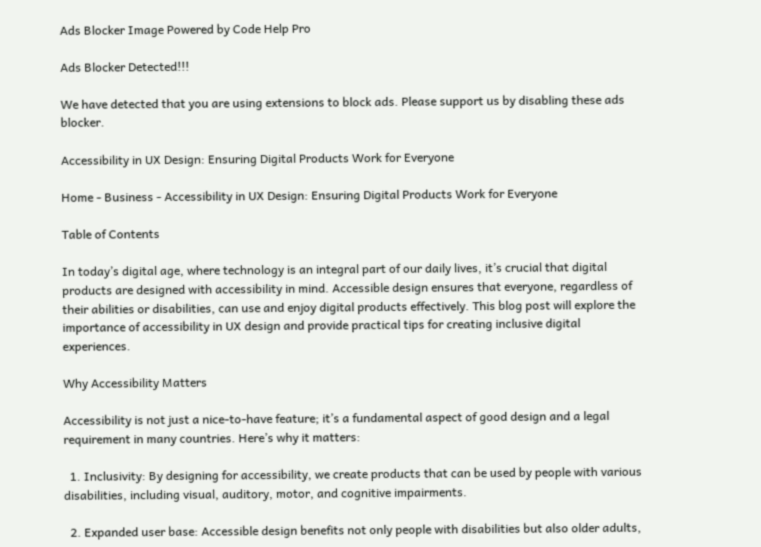Ads Blocker Image Powered by Code Help Pro

Ads Blocker Detected!!!

We have detected that you are using extensions to block ads. Please support us by disabling these ads blocker.

Accessibility in UX Design: Ensuring Digital Products Work for Everyone

Home - Business - Accessibility in UX Design: Ensuring Digital Products Work for Everyone

Table of Contents

In today’s digital age, where technology is an integral part of our daily lives, it’s crucial that digital products are designed with accessibility in mind. Accessible design ensures that everyone, regardless of their abilities or disabilities, can use and enjoy digital products effectively. This blog post will explore the importance of accessibility in UX design and provide practical tips for creating inclusive digital experiences.

Why Accessibility Matters

Accessibility is not just a nice-to-have feature; it’s a fundamental aspect of good design and a legal requirement in many countries. Here’s why it matters:

  1. Inclusivity: By designing for accessibility, we create products that can be used by people with various disabilities, including visual, auditory, motor, and cognitive impairments.

  2. Expanded user base: Accessible design benefits not only people with disabilities but also older adults,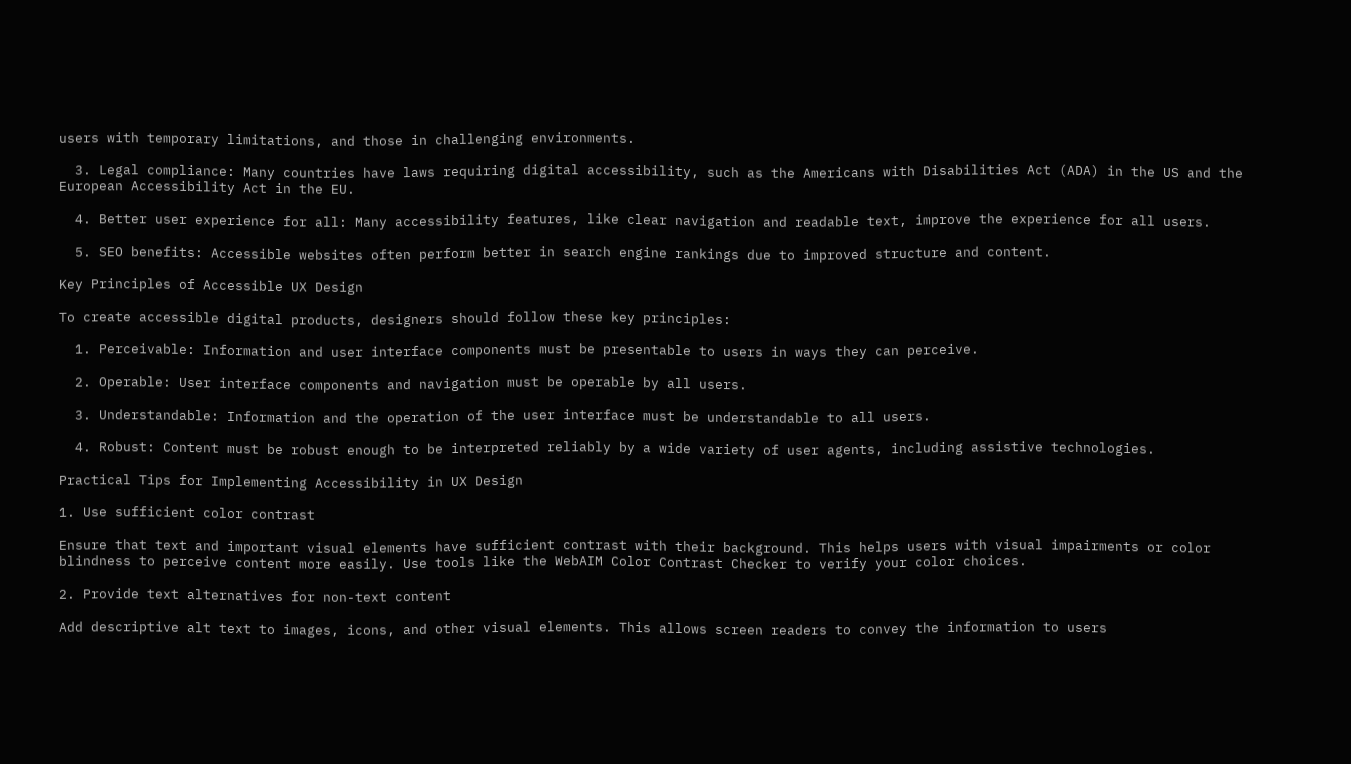users with temporary limitations, and those in challenging environments.

  3. Legal compliance: Many countries have laws requiring digital accessibility, such as the Americans with Disabilities Act (ADA) in the US and the European Accessibility Act in the EU.

  4. Better user experience for all: Many accessibility features, like clear navigation and readable text, improve the experience for all users.

  5. SEO benefits: Accessible websites often perform better in search engine rankings due to improved structure and content.

Key Principles of Accessible UX Design

To create accessible digital products, designers should follow these key principles:

  1. Perceivable: Information and user interface components must be presentable to users in ways they can perceive.

  2. Operable: User interface components and navigation must be operable by all users.

  3. Understandable: Information and the operation of the user interface must be understandable to all users.

  4. Robust: Content must be robust enough to be interpreted reliably by a wide variety of user agents, including assistive technologies.

Practical Tips for Implementing Accessibility in UX Design

1. Use sufficient color contrast

Ensure that text and important visual elements have sufficient contrast with their background. This helps users with visual impairments or color blindness to perceive content more easily. Use tools like the WebAIM Color Contrast Checker to verify your color choices.

2. Provide text alternatives for non-text content

Add descriptive alt text to images, icons, and other visual elements. This allows screen readers to convey the information to users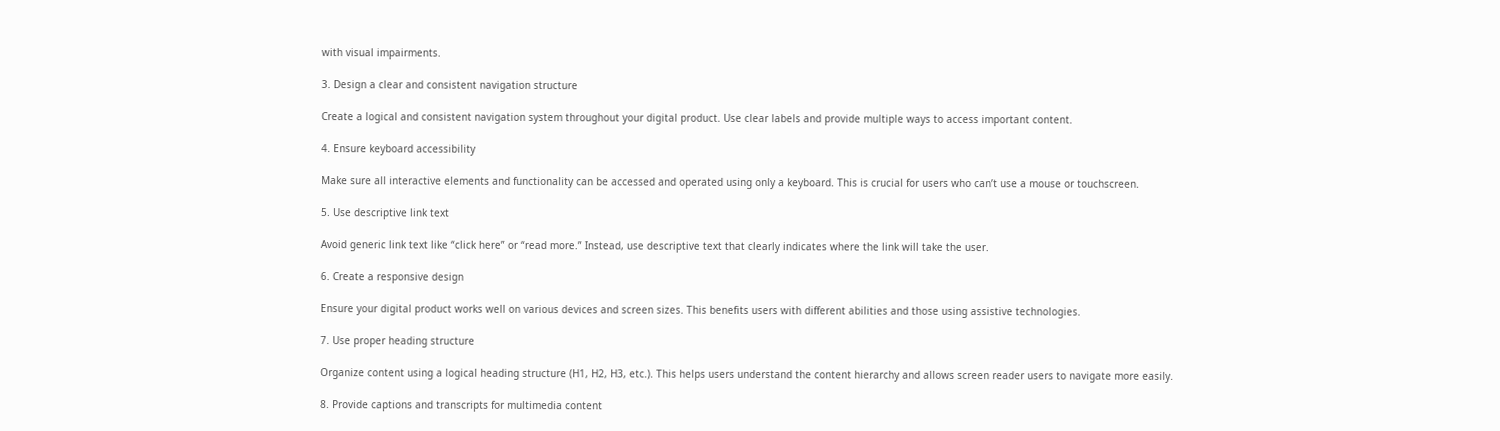with visual impairments.

3. Design a clear and consistent navigation structure

Create a logical and consistent navigation system throughout your digital product. Use clear labels and provide multiple ways to access important content.

4. Ensure keyboard accessibility

Make sure all interactive elements and functionality can be accessed and operated using only a keyboard. This is crucial for users who can’t use a mouse or touchscreen.

5. Use descriptive link text

Avoid generic link text like “click here” or “read more.” Instead, use descriptive text that clearly indicates where the link will take the user.

6. Create a responsive design

Ensure your digital product works well on various devices and screen sizes. This benefits users with different abilities and those using assistive technologies.

7. Use proper heading structure

Organize content using a logical heading structure (H1, H2, H3, etc.). This helps users understand the content hierarchy and allows screen reader users to navigate more easily.

8. Provide captions and transcripts for multimedia content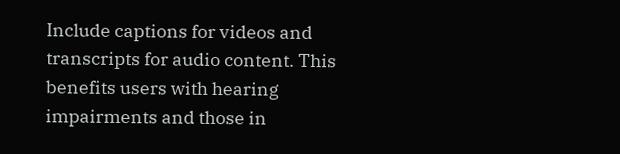Include captions for videos and transcripts for audio content. This benefits users with hearing impairments and those in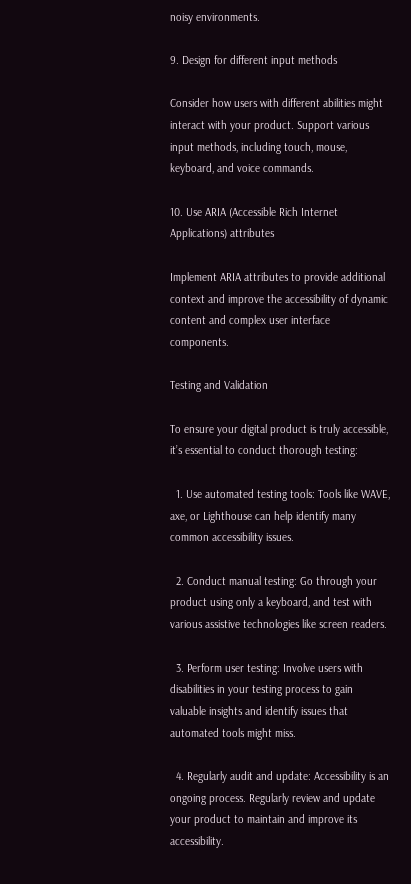noisy environments.

9. Design for different input methods

Consider how users with different abilities might interact with your product. Support various input methods, including touch, mouse, keyboard, and voice commands.

10. Use ARIA (Accessible Rich Internet Applications) attributes

Implement ARIA attributes to provide additional context and improve the accessibility of dynamic content and complex user interface components.

Testing and Validation

To ensure your digital product is truly accessible, it’s essential to conduct thorough testing:

  1. Use automated testing tools: Tools like WAVE, axe, or Lighthouse can help identify many common accessibility issues.

  2. Conduct manual testing: Go through your product using only a keyboard, and test with various assistive technologies like screen readers.

  3. Perform user testing: Involve users with disabilities in your testing process to gain valuable insights and identify issues that automated tools might miss.

  4. Regularly audit and update: Accessibility is an ongoing process. Regularly review and update your product to maintain and improve its accessibility.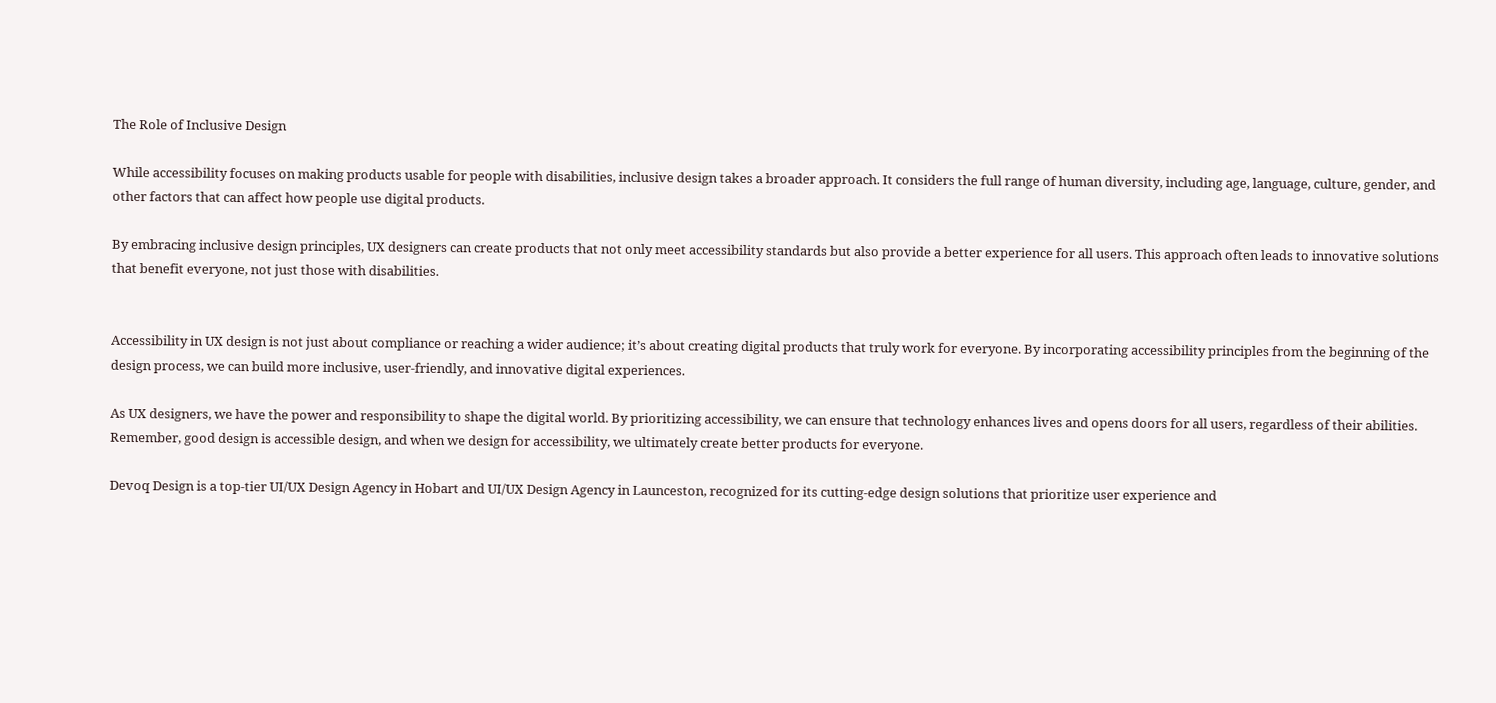The Role of Inclusive Design

While accessibility focuses on making products usable for people with disabilities, inclusive design takes a broader approach. It considers the full range of human diversity, including age, language, culture, gender, and other factors that can affect how people use digital products.

By embracing inclusive design principles, UX designers can create products that not only meet accessibility standards but also provide a better experience for all users. This approach often leads to innovative solutions that benefit everyone, not just those with disabilities.


Accessibility in UX design is not just about compliance or reaching a wider audience; it’s about creating digital products that truly work for everyone. By incorporating accessibility principles from the beginning of the design process, we can build more inclusive, user-friendly, and innovative digital experiences.

As UX designers, we have the power and responsibility to shape the digital world. By prioritizing accessibility, we can ensure that technology enhances lives and opens doors for all users, regardless of their abilities. Remember, good design is accessible design, and when we design for accessibility, we ultimately create better products for everyone.

Devoq Design is a top-tier UI/UX Design Agency in Hobart and UI/UX Design Agency in Launceston, recognized for its cutting-edge design solutions that prioritize user experience and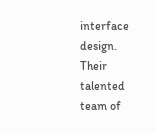interface design. Their talented team of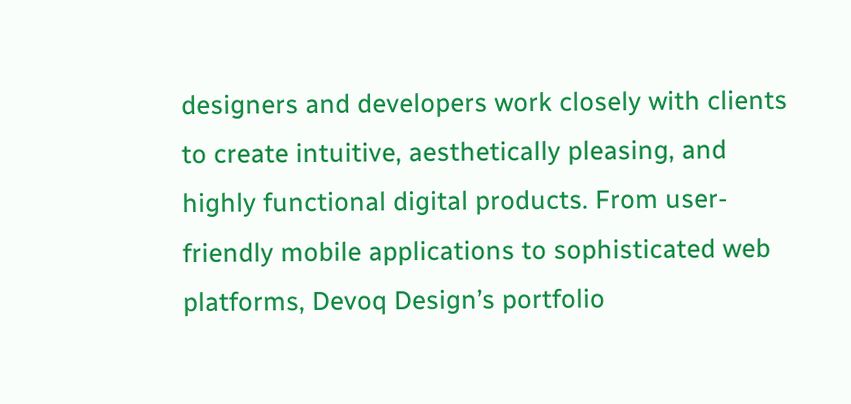designers and developers work closely with clients to create intuitive, aesthetically pleasing, and highly functional digital products. From user-friendly mobile applications to sophisticated web platforms, Devoq Design’s portfolio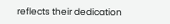reflects their dedication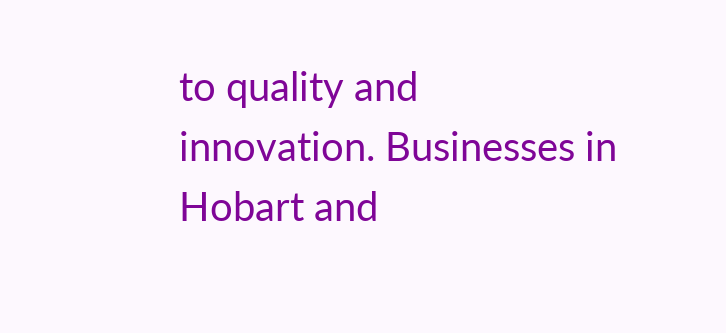to quality and innovation. Businesses in Hobart and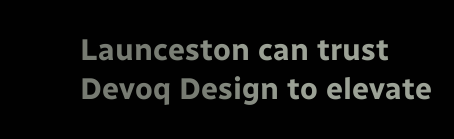Launceston can trust Devoq Design to elevate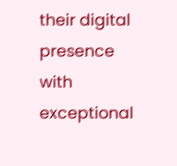their digital presence with exceptional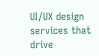UI/UX design services that drive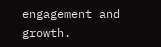engagement and growth.